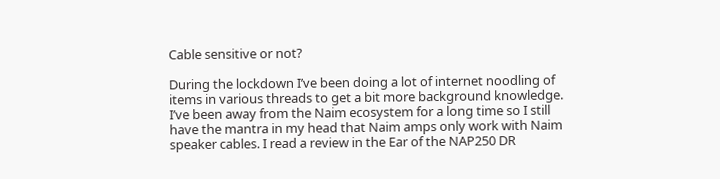Cable sensitive or not?

During the lockdown I’ve been doing a lot of internet noodling of items in various threads to get a bit more background knowledge. I’ve been away from the Naim ecosystem for a long time so I still have the mantra in my head that Naim amps only work with Naim speaker cables. I read a review in the Ear of the NAP250 DR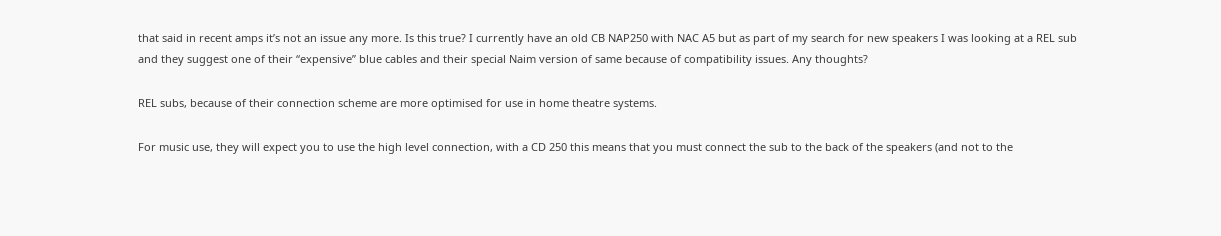that said in recent amps it’s not an issue any more. Is this true? I currently have an old CB NAP250 with NAC A5 but as part of my search for new speakers I was looking at a REL sub and they suggest one of their “expensive” blue cables and their special Naim version of same because of compatibility issues. Any thoughts?

REL subs, because of their connection scheme are more optimised for use in home theatre systems.

For music use, they will expect you to use the high level connection, with a CD 250 this means that you must connect the sub to the back of the speakers (and not to the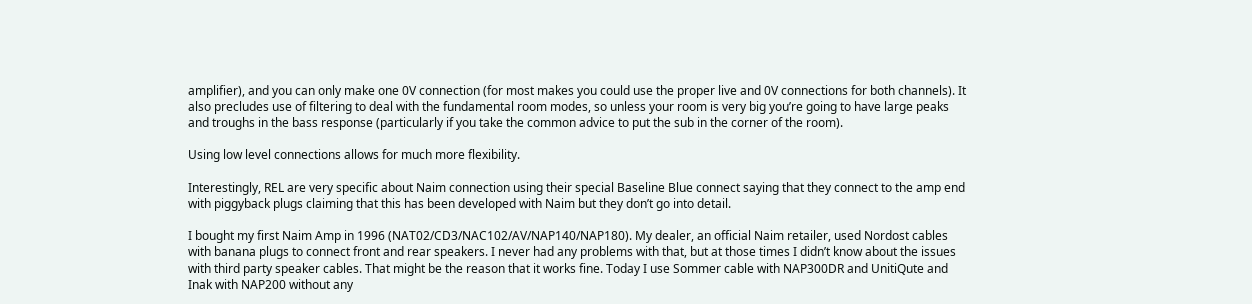amplifier), and you can only make one 0V connection (for most makes you could use the proper live and 0V connections for both channels). It also precludes use of filtering to deal with the fundamental room modes, so unless your room is very big you’re going to have large peaks and troughs in the bass response (particularly if you take the common advice to put the sub in the corner of the room).

Using low level connections allows for much more flexibility.

Interestingly, REL are very specific about Naim connection using their special Baseline Blue connect saying that they connect to the amp end with piggyback plugs claiming that this has been developed with Naim but they don’t go into detail.

I bought my first Naim Amp in 1996 (NAT02/CD3/NAC102/AV/NAP140/NAP180). My dealer, an official Naim retailer, used Nordost cables with banana plugs to connect front and rear speakers. I never had any problems with that, but at those times I didn’t know about the issues with third party speaker cables. That might be the reason that it works fine. Today I use Sommer cable with NAP300DR and UnitiQute and Inak with NAP200 without any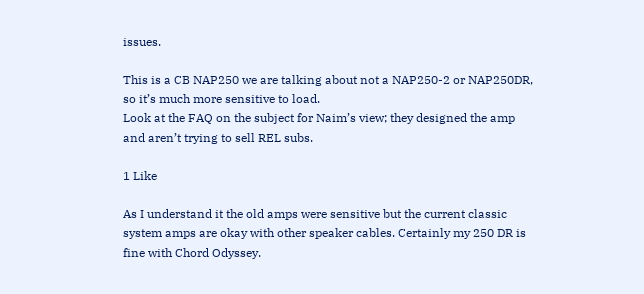issues.

This is a CB NAP250 we are talking about not a NAP250-2 or NAP250DR, so it’s much more sensitive to load.
Look at the FAQ on the subject for Naim’s view; they designed the amp and aren’t trying to sell REL subs.

1 Like

As I understand it the old amps were sensitive but the current classic system amps are okay with other speaker cables. Certainly my 250 DR is fine with Chord Odyssey.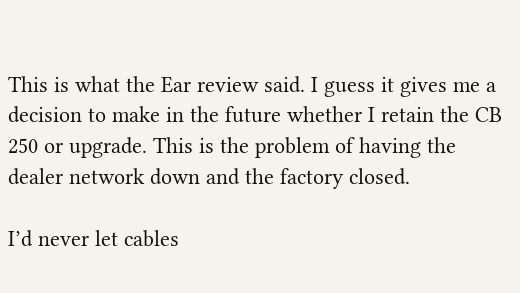This is what the Ear review said. I guess it gives me a decision to make in the future whether I retain the CB 250 or upgrade. This is the problem of having the dealer network down and the factory closed.

I’d never let cables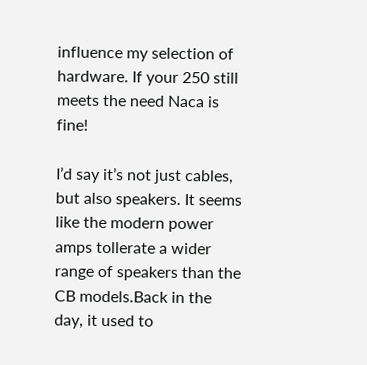influence my selection of hardware. If your 250 still meets the need Naca is fine!

I’d say it’s not just cables, but also speakers. It seems like the modern power amps tollerate a wider range of speakers than the CB models.Back in the day, it used to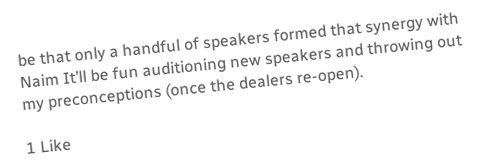be that only a handful of speakers formed that synergy with Naim It’ll be fun auditioning new speakers and throwing out my preconceptions (once the dealers re-open).

1 Like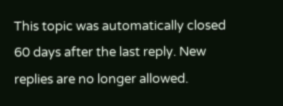This topic was automatically closed 60 days after the last reply. New replies are no longer allowed.